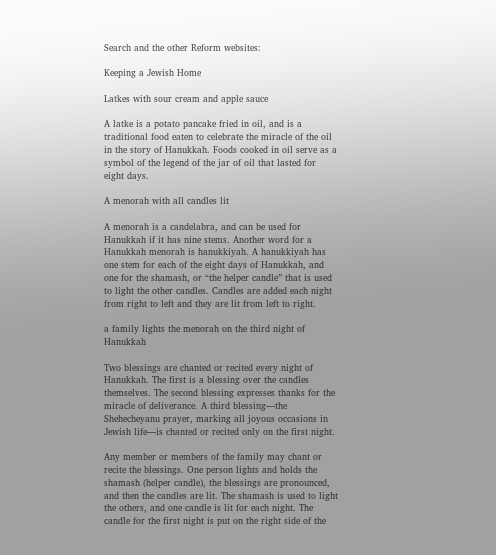Search and the other Reform websites:

Keeping a Jewish Home

Latkes with sour cream and apple sauce

A latke is a potato pancake fried in oil, and is a traditional food eaten to celebrate the miracle of the oil in the story of Hanukkah. Foods cooked in oil serve as a symbol of the legend of the jar of oil that lasted for eight days.

A menorah with all candles lit

A menorah is a candelabra, and can be used for Hanukkah if it has nine stems. Another word for a Hanukkah menorah is hanukkiyah. A hanukkiyah has one stem for each of the eight days of Hanukkah, and one for the shamash, or “the helper candle” that is used to light the other candles. Candles are added each night from right to left and they are lit from left to right.

a family lights the menorah on the third night of Hanukkah

Two blessings are chanted or recited every night of Hanukkah. The first is a blessing over the candles themselves. The second blessing expresses thanks for the miracle of deliverance. A third blessing—the Shehecheyanu prayer, marking all joyous occasions in Jewish life—is chanted or recited only on the first night.

Any member or members of the family may chant or recite the blessings. One person lights and holds the shamash (helper candle), the blessings are pronounced, and then the candles are lit. The shamash is used to light the others, and one candle is lit for each night. The candle for the first night is put on the right side of the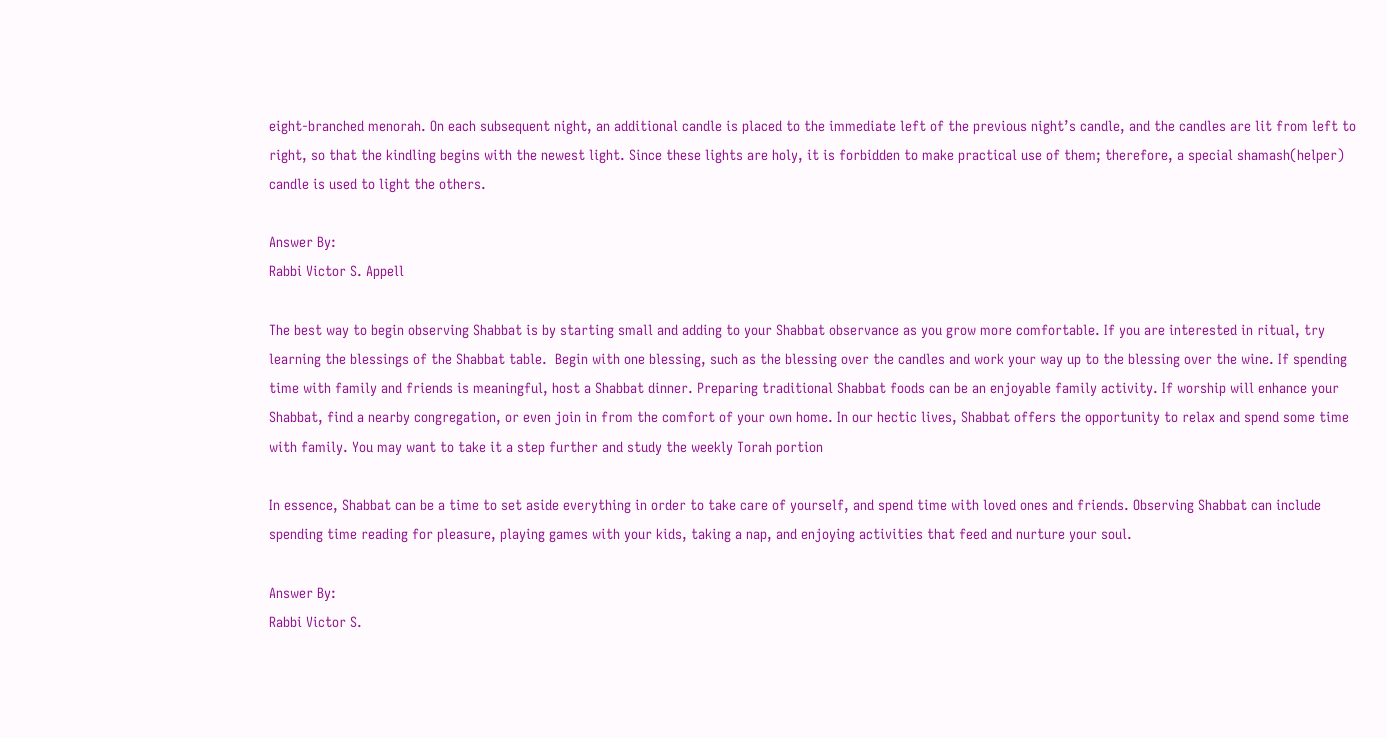eight-branched menorah. On each subsequent night, an additional candle is placed to the immediate left of the previous night’s candle, and the candles are lit from left to right, so that the kindling begins with the newest light. Since these lights are holy, it is forbidden to make practical use of them; therefore, a special shamash(helper) candle is used to light the others.

Answer By:
Rabbi Victor S. Appell

The best way to begin observing Shabbat is by starting small and adding to your Shabbat observance as you grow more comfortable. If you are interested in ritual, try learning the blessings of the Shabbat table.  Begin with one blessing, such as the blessing over the candles and work your way up to the blessing over the wine. If spending time with family and friends is meaningful, host a Shabbat dinner. Preparing traditional Shabbat foods can be an enjoyable family activity. If worship will enhance your Shabbat, find a nearby congregation, or even join in from the comfort of your own home. In our hectic lives, Shabbat offers the opportunity to relax and spend some time with family. You may want to take it a step further and study the weekly Torah portion

In essence, Shabbat can be a time to set aside everything in order to take care of yourself, and spend time with loved ones and friends. Observing Shabbat can include spending time reading for pleasure, playing games with your kids, taking a nap, and enjoying activities that feed and nurture your soul.

Answer By:
Rabbi Victor S.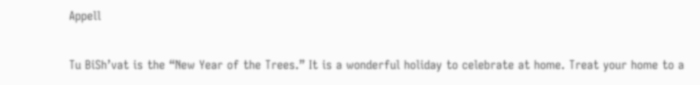Appell

Tu BiSh’vat is the “New Year of the Trees.” It is a wonderful holiday to celebrate at home. Treat your home to a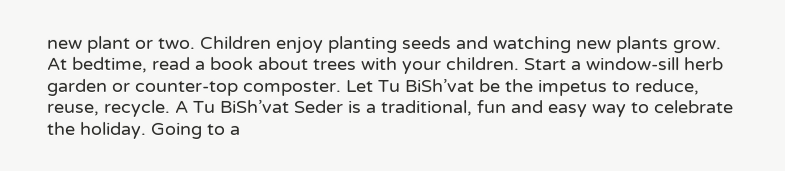new plant or two. Children enjoy planting seeds and watching new plants grow. At bedtime, read a book about trees with your children. Start a window-sill herb garden or counter-top composter. Let Tu BiSh’vat be the impetus to reduce, reuse, recycle. A Tu BiSh’vat Seder is a traditional, fun and easy way to celebrate the holiday. Going to a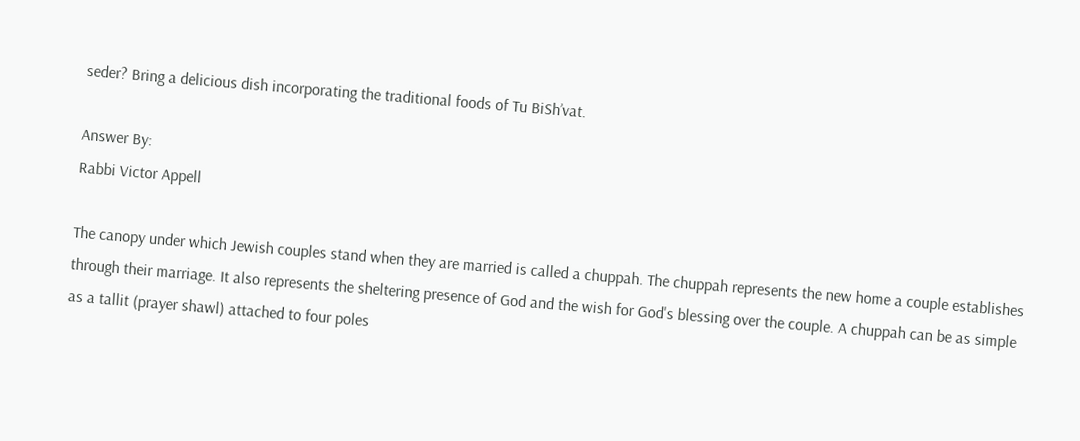seder? Bring a delicious dish incorporating the traditional foods of Tu BiSh’vat.

Answer By:
Rabbi Victor Appell

The canopy under which Jewish couples stand when they are married is called a chuppah. The chuppah represents the new home a couple establishes through their marriage. It also represents the sheltering presence of God and the wish for God's blessing over the couple. A chuppah can be as simple as a tallit (prayer shawl) attached to four poles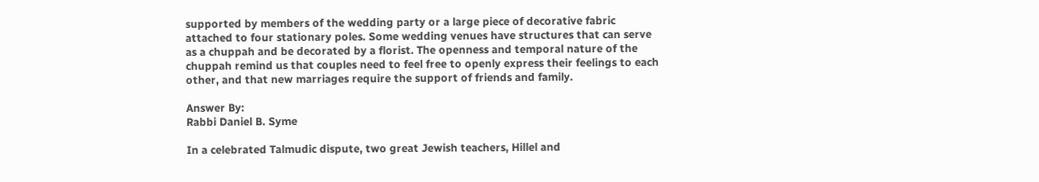supported by members of the wedding party or a large piece of decorative fabric attached to four stationary poles. Some wedding venues have structures that can serve as a chuppah and be decorated by a florist. The openness and temporal nature of the chuppah remind us that couples need to feel free to openly express their feelings to each other, and that new marriages require the support of friends and family.

Answer By:
Rabbi Daniel B. Syme

In a celebrated Talmudic dispute, two great Jewish teachers, Hillel and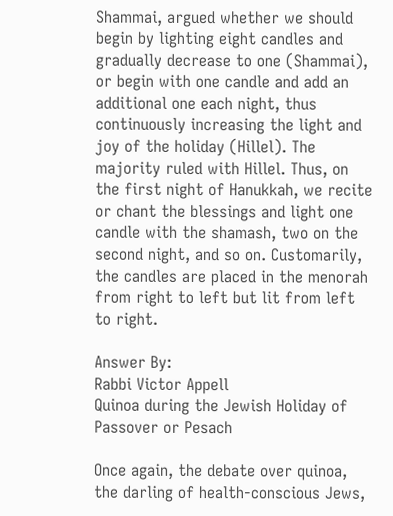Shammai, argued whether we should begin by lighting eight candles and gradually decrease to one (Shammai), or begin with one candle and add an additional one each night, thus continuously increasing the light and joy of the holiday (Hillel). The majority ruled with Hillel. Thus, on the first night of Hanukkah, we recite or chant the blessings and light one candle with the shamash, two on the second night, and so on. Customarily, the candles are placed in the menorah from right to left but lit from left to right.

Answer By:
Rabbi Victor Appell
Quinoa during the Jewish Holiday of Passover or Pesach

Once again, the debate over quinoa, the darling of health-conscious Jews,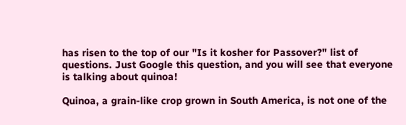has risen to the top of our "Is it kosher for Passover?" list of questions. Just Google this question, and you will see that everyone is talking about quinoa!

Quinoa, a grain-like crop grown in South America, is not one of the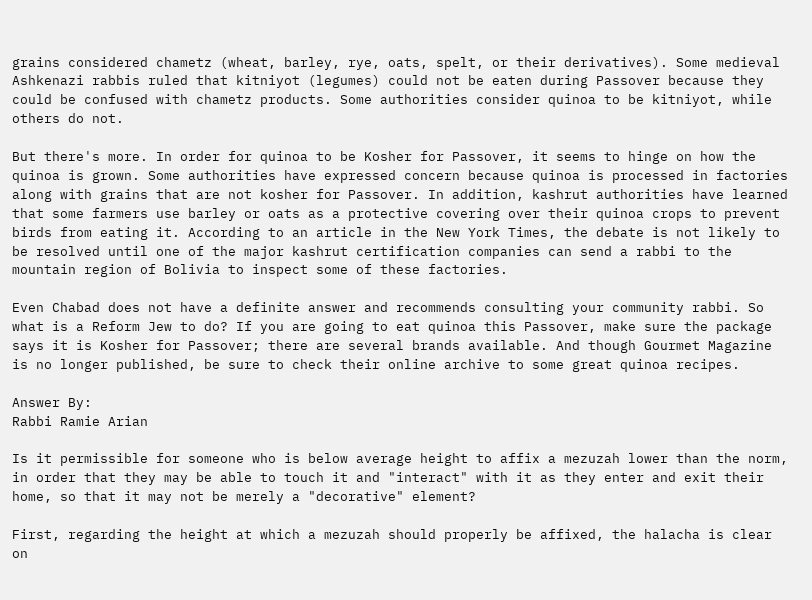grains considered chametz (wheat, barley, rye, oats, spelt, or their derivatives). Some medieval Ashkenazi rabbis ruled that kitniyot (legumes) could not be eaten during Passover because they could be confused with chametz products. Some authorities consider quinoa to be kitniyot, while others do not.

But there's more. In order for quinoa to be Kosher for Passover, it seems to hinge on how the quinoa is grown. Some authorities have expressed concern because quinoa is processed in factories along with grains that are not kosher for Passover. In addition, kashrut authorities have learned that some farmers use barley or oats as a protective covering over their quinoa crops to prevent birds from eating it. According to an article in the New York Times, the debate is not likely to be resolved until one of the major kashrut certification companies can send a rabbi to the mountain region of Bolivia to inspect some of these factories.

Even Chabad does not have a definite answer and recommends consulting your community rabbi. So what is a Reform Jew to do? If you are going to eat quinoa this Passover, make sure the package says it is Kosher for Passover; there are several brands available. And though Gourmet Magazine is no longer published, be sure to check their online archive to some great quinoa recipes.

Answer By:
Rabbi Ramie Arian

Is it permissible for someone who is below average height to affix a mezuzah lower than the norm, in order that they may be able to touch it and "interact" with it as they enter and exit their home, so that it may not be merely a "decorative" element?

First, regarding the height at which a mezuzah should properly be affixed, the halacha is clear on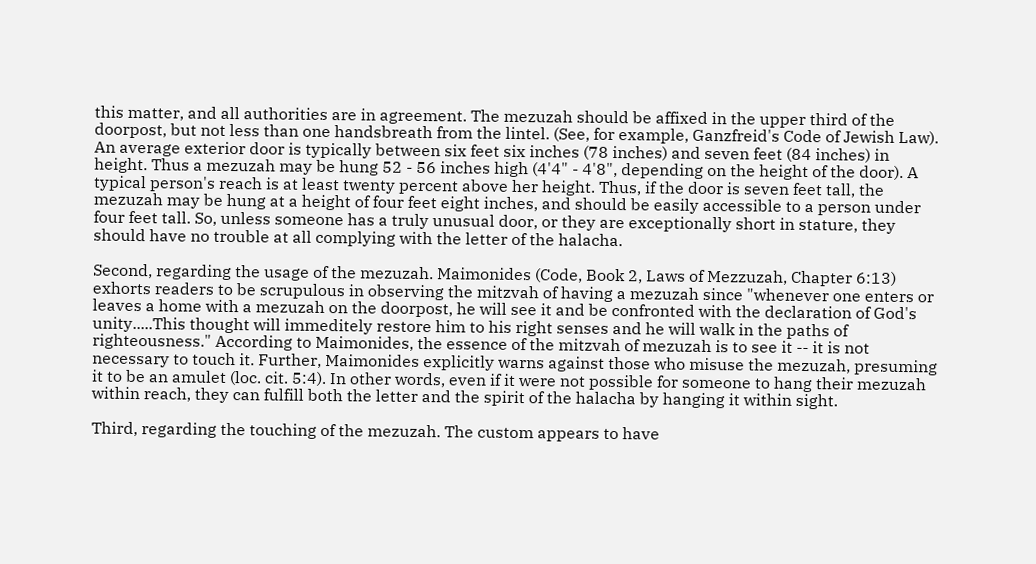this matter, and all authorities are in agreement. The mezuzah should be affixed in the upper third of the doorpost, but not less than one handsbreath from the lintel. (See, for example, Ganzfreid's Code of Jewish Law). An average exterior door is typically between six feet six inches (78 inches) and seven feet (84 inches) in height. Thus a mezuzah may be hung 52 - 56 inches high (4'4" - 4'8", depending on the height of the door). A typical person's reach is at least twenty percent above her height. Thus, if the door is seven feet tall, the mezuzah may be hung at a height of four feet eight inches, and should be easily accessible to a person under four feet tall. So, unless someone has a truly unusual door, or they are exceptionally short in stature, they should have no trouble at all complying with the letter of the halacha.

Second, regarding the usage of the mezuzah. Maimonides (Code, Book 2, Laws of Mezzuzah, Chapter 6:13) exhorts readers to be scrupulous in observing the mitzvah of having a mezuzah since "whenever one enters or leaves a home with a mezuzah on the doorpost, he will see it and be confronted with the declaration of God's unity.....This thought will immeditely restore him to his right senses and he will walk in the paths of righteousness." According to Maimonides, the essence of the mitzvah of mezuzah is to see it -- it is not necessary to touch it. Further, Maimonides explicitly warns against those who misuse the mezuzah, presuming it to be an amulet (loc. cit. 5:4). In other words, even if it were not possible for someone to hang their mezuzah within reach, they can fulfill both the letter and the spirit of the halacha by hanging it within sight.

Third, regarding the touching of the mezuzah. The custom appears to have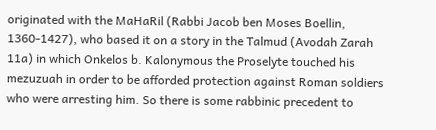originated with the MaHaRil (Rabbi Jacob ben Moses Boellin, 1360-1427), who based it on a story in the Talmud (Avodah Zarah 11a) in which Onkelos b. Kalonymous the Proselyte touched his mezuzuah in order to be afforded protection against Roman soldiers who were arresting him. So there is some rabbinic precedent to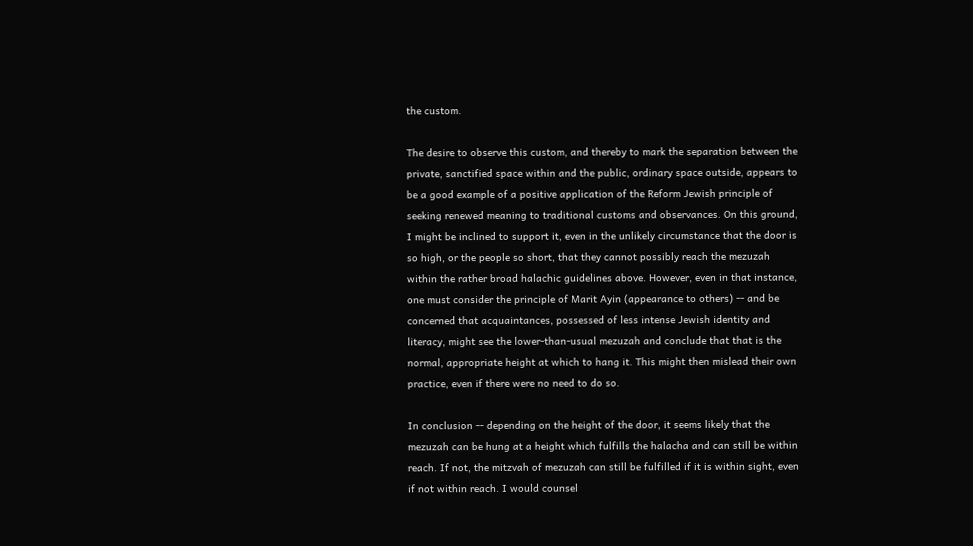the custom.

The desire to observe this custom, and thereby to mark the separation between the private, sanctified space within and the public, ordinary space outside, appears to be a good example of a positive application of the Reform Jewish principle of seeking renewed meaning to traditional customs and observances. On this ground, I might be inclined to support it, even in the unlikely circumstance that the door is so high, or the people so short, that they cannot possibly reach the mezuzah within the rather broad halachic guidelines above. However, even in that instance, one must consider the principle of Marit Ayin (appearance to others) -- and be concerned that acquaintances, possessed of less intense Jewish identity and literacy, might see the lower-than-usual mezuzah and conclude that that is the normal, appropriate height at which to hang it. This might then mislead their own practice, even if there were no need to do so.

In conclusion -- depending on the height of the door, it seems likely that the mezuzah can be hung at a height which fulfills the halacha and can still be within reach. If not, the mitzvah of mezuzah can still be fulfilled if it is within sight, even if not within reach. I would counsel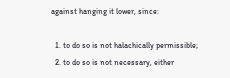against hanging it lower, since:

  1. to do so is not halachically permissible;
  2. to do so is not necessary, either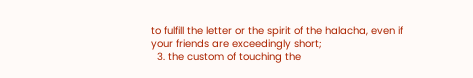to fulfill the letter or the spirit of the halacha, even if your friends are exceedingly short;
  3. the custom of touching the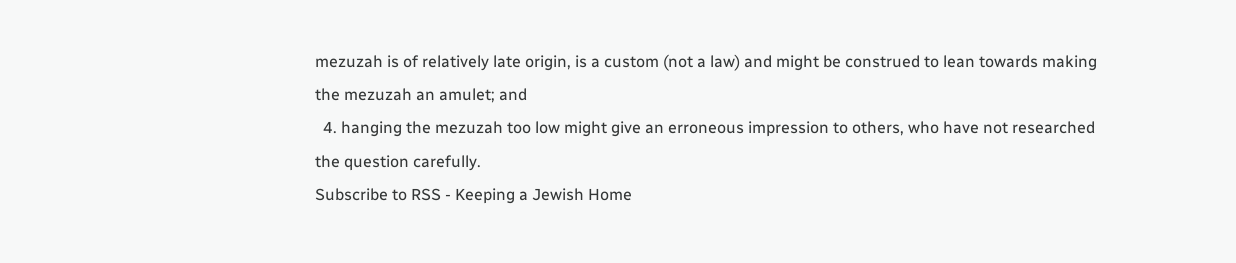mezuzah is of relatively late origin, is a custom (not a law) and might be construed to lean towards making the mezuzah an amulet; and
  4. hanging the mezuzah too low might give an erroneous impression to others, who have not researched the question carefully.
Subscribe to RSS - Keeping a Jewish Home